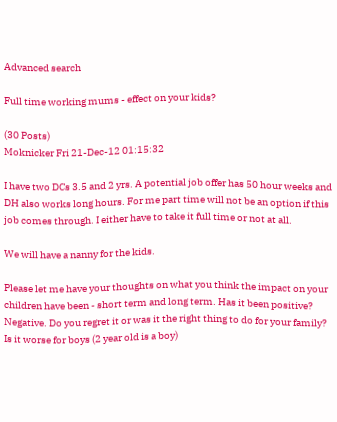Advanced search

Full time working mums - effect on your kids?

(30 Posts)
Moknicker Fri 21-Dec-12 01:15:32

I have two DCs 3.5 and 2 yrs. A potential job offer has 50 hour weeks and DH also works long hours. For me part time will not be an option if this job comes through. I either have to take it full time or not at all.

We will have a nanny for the kids.

Please let me have your thoughts on what you think the impact on your children have been - short term and long term. Has it been positive? Negative. Do you regret it or was it the right thing to do for your family? Is it worse for boys (2 year old is a boy)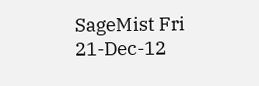SageMist Fri 21-Dec-12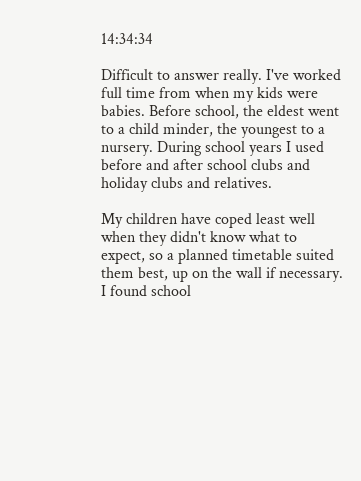14:34:34

Difficult to answer really. I've worked full time from when my kids were babies. Before school, the eldest went to a child minder, the youngest to a nursery. During school years I used before and after school clubs and holiday clubs and relatives.

My children have coped least well when they didn't know what to expect, so a planned timetable suited them best, up on the wall if necessary. I found school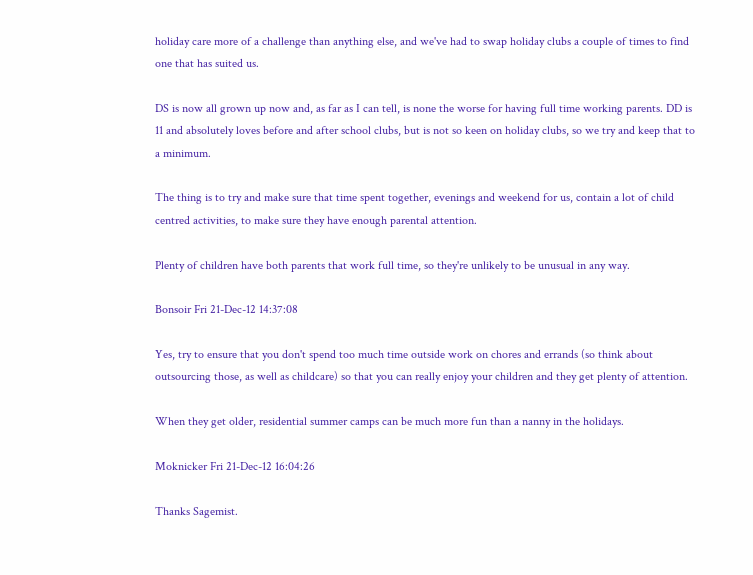holiday care more of a challenge than anything else, and we've had to swap holiday clubs a couple of times to find one that has suited us.

DS is now all grown up now and, as far as I can tell, is none the worse for having full time working parents. DD is 11 and absolutely loves before and after school clubs, but is not so keen on holiday clubs, so we try and keep that to a minimum.

The thing is to try and make sure that time spent together, evenings and weekend for us, contain a lot of child centred activities, to make sure they have enough parental attention.

Plenty of children have both parents that work full time, so they're unlikely to be unusual in any way.

Bonsoir Fri 21-Dec-12 14:37:08

Yes, try to ensure that you don't spend too much time outside work on chores and errands (so think about outsourcing those, as well as childcare) so that you can really enjoy your children and they get plenty of attention.

When they get older, residential summer camps can be much more fun than a nanny in the holidays.

Moknicker Fri 21-Dec-12 16:04:26

Thanks Sagemist.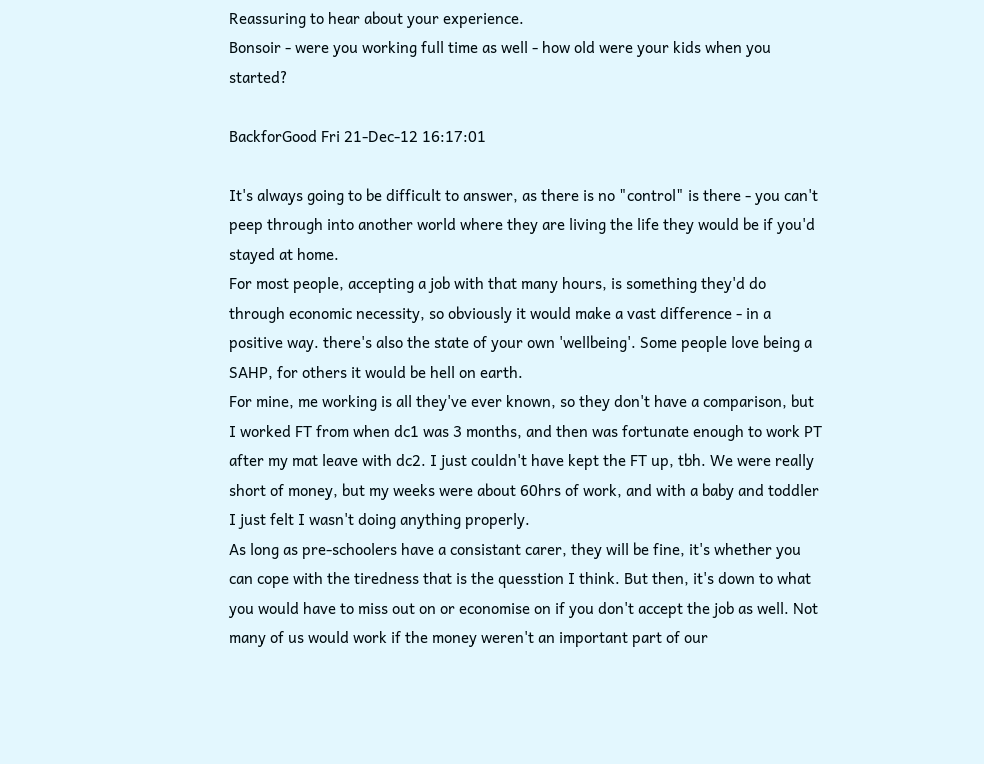Reassuring to hear about your experience.
Bonsoir - were you working full time as well - how old were your kids when you started?

BackforGood Fri 21-Dec-12 16:17:01

It's always going to be difficult to answer, as there is no "control" is there - you can't peep through into another world where they are living the life they would be if you'd stayed at home.
For most people, accepting a job with that many hours, is something they'd do through economic necessity, so obviously it would make a vast difference - in a positive way. there's also the state of your own 'wellbeing'. Some people love being a SAHP, for others it would be hell on earth.
For mine, me working is all they've ever known, so they don't have a comparison, but I worked FT from when dc1 was 3 months, and then was fortunate enough to work PT after my mat leave with dc2. I just couldn't have kept the FT up, tbh. We were really short of money, but my weeks were about 60hrs of work, and with a baby and toddler I just felt I wasn't doing anything properly.
As long as pre-schoolers have a consistant carer, they will be fine, it's whether you can cope with the tiredness that is the quesstion I think. But then, it's down to what you would have to miss out on or economise on if you don't accept the job as well. Not many of us would work if the money weren't an important part of our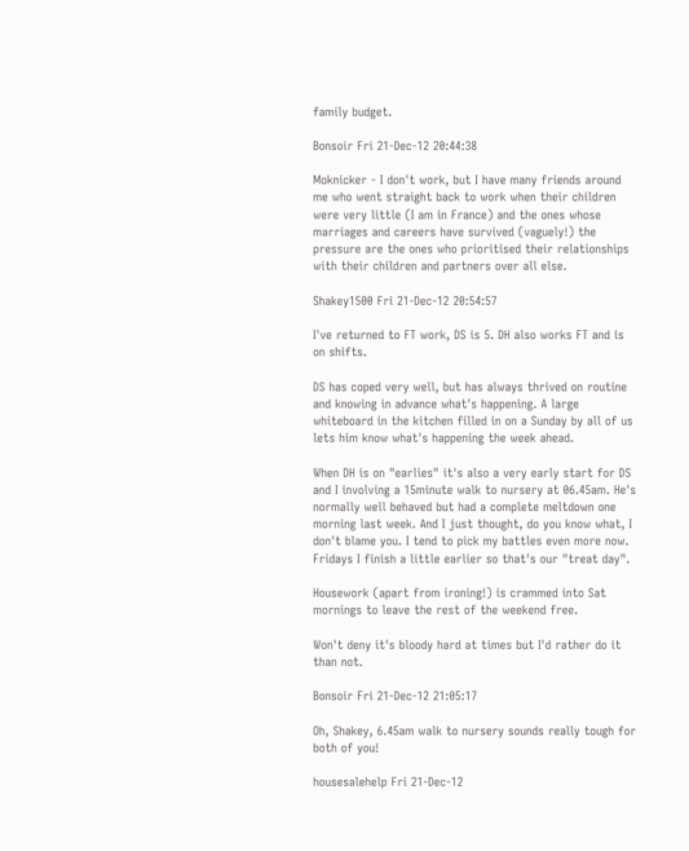family budget.

Bonsoir Fri 21-Dec-12 20:44:38

Moknicker - I don't work, but I have many friends around me who went straight back to work when their children were very little (I am in France) and the ones whose marriages and careers have survived (vaguely!) the pressure are the ones who prioritised their relationships with their children and partners over all else.

Shakey1500 Fri 21-Dec-12 20:54:57

I've returned to FT work, DS is 5. DH also works FT and is on shifts.

DS has coped very well, but has always thrived on routine and knowing in advance what's happening. A large whiteboard in the kitchen filled in on a Sunday by all of us lets him know what's happening the week ahead.

When DH is on "earlies" it's also a very early start for DS and I involving a 15minute walk to nursery at 06.45am. He's normally well behaved but had a complete meltdown one morning last week. And I just thought, do you know what, I don't blame you. I tend to pick my battles even more now. Fridays I finish a little earlier so that's our "treat day".

Housework (apart from ironing!) is crammed into Sat mornings to leave the rest of the weekend free.

Won't deny it's bloody hard at times but I'd rather do it than not.

Bonsoir Fri 21-Dec-12 21:05:17

Oh, Shakey, 6.45am walk to nursery sounds really tough for both of you!

housesalehelp Fri 21-Dec-12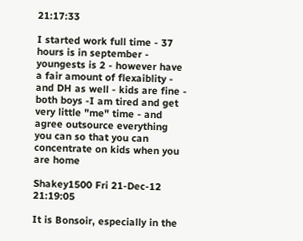21:17:33

I started work full time - 37 hours is in september - youngests is 2 - however have a fair amount of flexaiblity - and DH as well - kids are fine - both boys -I am tired and get very little "me" time - and agree outsource everything you can so that you can concentrate on kids when you are home

Shakey1500 Fri 21-Dec-12 21:19:05

It is Bonsoir, especially in the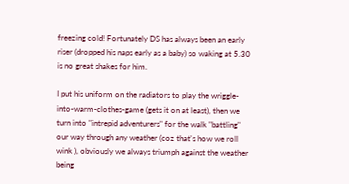freezing cold! Fortunately DS has always been an early riser (dropped his naps early as a baby) so waking at 5.30 is no great shakes for him.

I put his uniform on the radiators to play the wriggle-into-warm-clothes-game (gets it on at least), then we turn into "intrepid adventurers" for the walk "battling" our way through any weather (coz that's how we roll wink ), obviously we always triumph against the weather being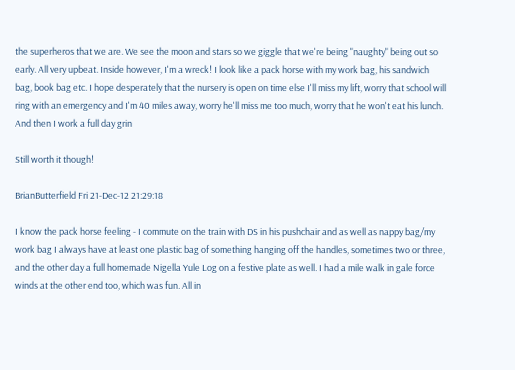the superheros that we are. We see the moon and stars so we giggle that we're being "naughty" being out so early. All very upbeat. Inside however, I'm a wreck! I look like a pack horse with my work bag, his sandwich bag, book bag etc. I hope desperately that the nursery is open on time else I'll miss my lift, worry that school will ring with an emergency and I'm 40 miles away, worry he'll miss me too much, worry that he won't eat his lunch. And then I work a full day grin

Still worth it though!

BrianButterfield Fri 21-Dec-12 21:29:18

I know the pack horse feeling - I commute on the train with DS in his pushchair and as well as nappy bag/my work bag I always have at least one plastic bag of something hanging off the handles, sometimes two or three, and the other day a full homemade Nigella Yule Log on a festive plate as well. I had a mile walk in gale force winds at the other end too, which was fun. All in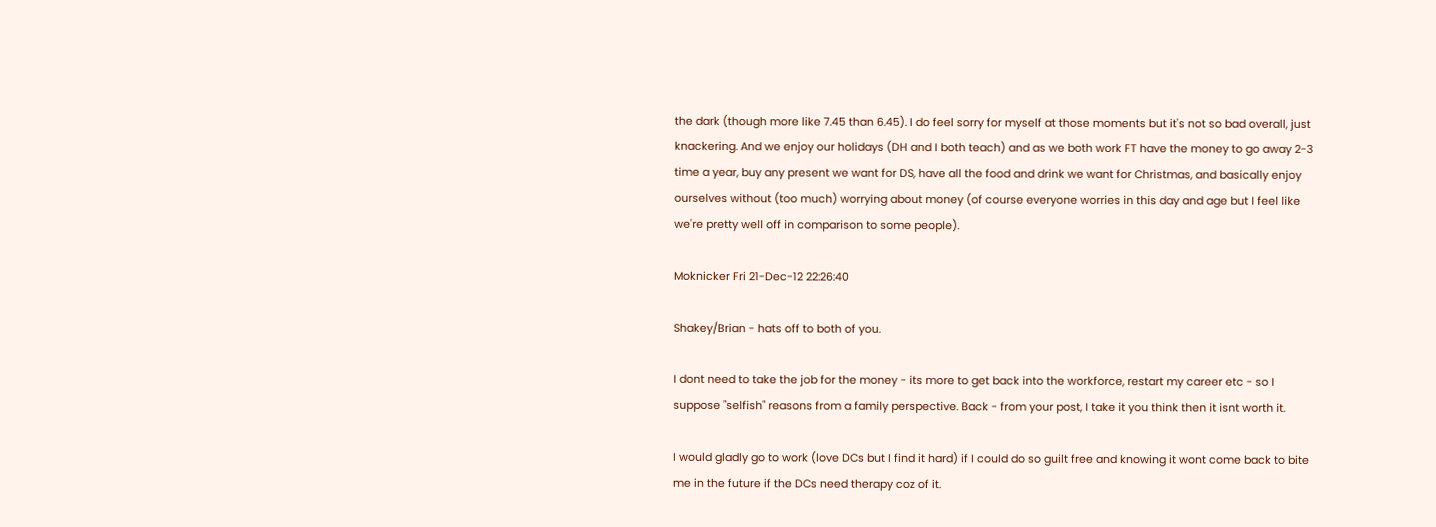the dark (though more like 7.45 than 6.45). I do feel sorry for myself at those moments but it's not so bad overall, just knackering. And we enjoy our holidays (DH and I both teach) and as we both work FT have the money to go away 2-3 time a year, buy any present we want for DS, have all the food and drink we want for Christmas, and basically enjoy ourselves without (too much) worrying about money (of course everyone worries in this day and age but I feel like we're pretty well off in comparison to some people).

Moknicker Fri 21-Dec-12 22:26:40

Shakey/Brian - hats off to both of you.

I dont need to take the job for the money - its more to get back into the workforce, restart my career etc - so I suppose "selfish" reasons from a family perspective. Back - from your post, I take it you think then it isnt worth it.

I would gladly go to work (love DCs but I find it hard) if I could do so guilt free and knowing it wont come back to bite me in the future if the DCs need therapy coz of it.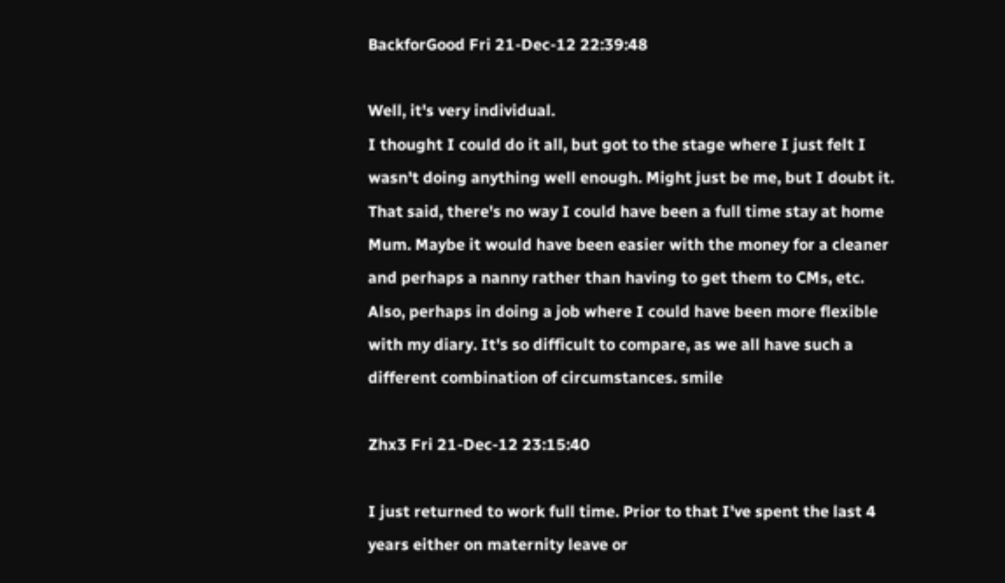BackforGood Fri 21-Dec-12 22:39:48

Well, it's very individual.
I thought I could do it all, but got to the stage where I just felt I wasn't doing anything well enough. Might just be me, but I doubt it. That said, there's no way I could have been a full time stay at home Mum. Maybe it would have been easier with the money for a cleaner and perhaps a nanny rather than having to get them to CMs, etc. Also, perhaps in doing a job where I could have been more flexible with my diary. It's so difficult to compare, as we all have such a different combination of circumstances. smile

Zhx3 Fri 21-Dec-12 23:15:40

I just returned to work full time. Prior to that I've spent the last 4 years either on maternity leave or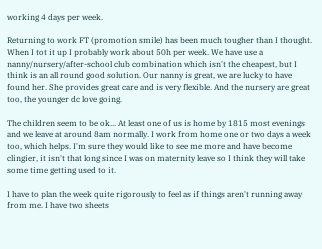working 4 days per week.

Returning to work FT (promotion smile) has been much tougher than I thought. When I tot it up I probably work about 50h per week. We have use a nanny/nursery/after-school club combination which isn't the cheapest, but I think is an all round good solution. Our nanny is great, we are lucky to have found her. She provides great care and is very flexible. And the nursery are great too, the younger dc love going.

The children seem to be ok... At least one of us is home by 1815 most evenings and we leave at around 8am normally. I work from home one or two days a week too, which helps. I'm sure they would like to see me more and have become clingier, it isn't that long since I was on maternity leave so I think they will take some time getting used to it.

I have to plan the week quite rigorously to feel as if things aren't running away from me. I have two sheets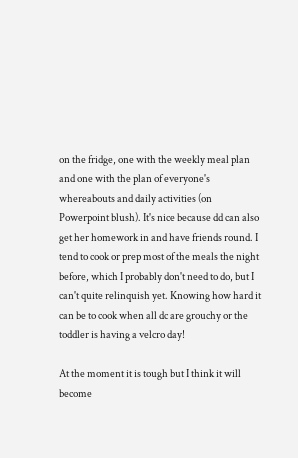on the fridge, one with the weekly meal plan and one with the plan of everyone's whereabouts and daily activities (on Powerpoint blush). It's nice because dd can also get her homework in and have friends round. I tend to cook or prep most of the meals the night before, which I probably don't need to do, but I can't quite relinquish yet. Knowing how hard it can be to cook when all dc are grouchy or the toddler is having a velcro day!

At the moment it is tough but I think it will become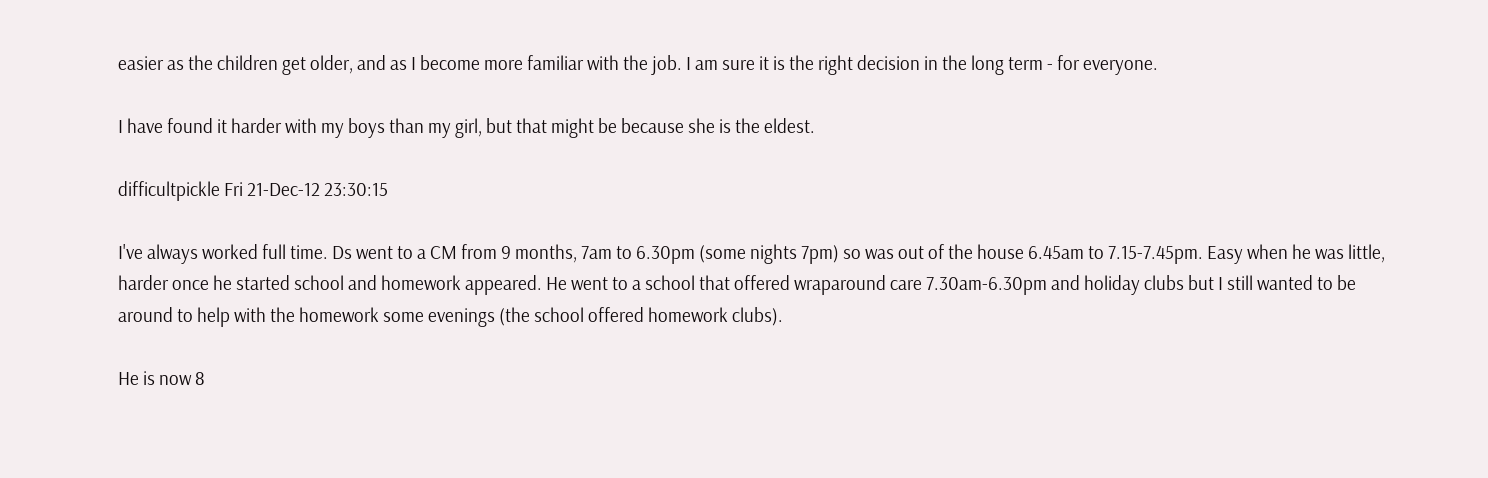easier as the children get older, and as I become more familiar with the job. I am sure it is the right decision in the long term - for everyone.

I have found it harder with my boys than my girl, but that might be because she is the eldest.

difficultpickle Fri 21-Dec-12 23:30:15

I've always worked full time. Ds went to a CM from 9 months, 7am to 6.30pm (some nights 7pm) so was out of the house 6.45am to 7.15-7.45pm. Easy when he was little, harder once he started school and homework appeared. He went to a school that offered wraparound care 7.30am-6.30pm and holiday clubs but I still wanted to be around to help with the homework some evenings (the school offered homework clubs).

He is now 8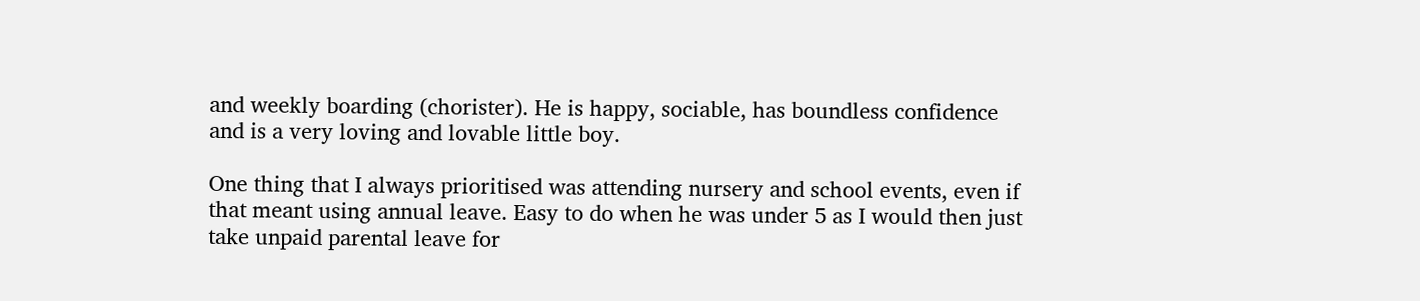and weekly boarding (chorister). He is happy, sociable, has boundless confidence and is a very loving and lovable little boy.

One thing that I always prioritised was attending nursery and school events, even if that meant using annual leave. Easy to do when he was under 5 as I would then just take unpaid parental leave for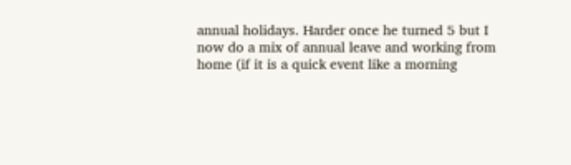annual holidays. Harder once he turned 5 but I now do a mix of annual leave and working from home (if it is a quick event like a morning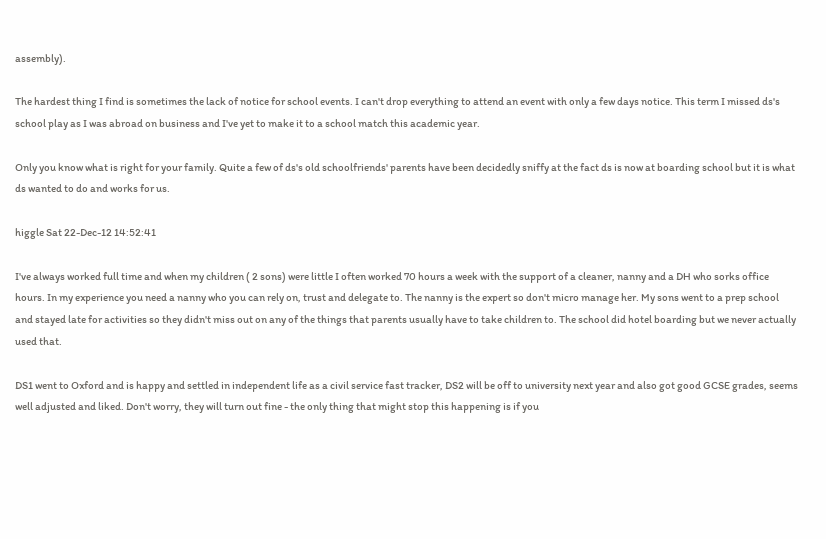assembly).

The hardest thing I find is sometimes the lack of notice for school events. I can't drop everything to attend an event with only a few days notice. This term I missed ds's school play as I was abroad on business and I've yet to make it to a school match this academic year.

Only you know what is right for your family. Quite a few of ds's old schoolfriends' parents have been decidedly sniffy at the fact ds is now at boarding school but it is what ds wanted to do and works for us.

higgle Sat 22-Dec-12 14:52:41

I've always worked full time and when my children ( 2 sons) were little I often worked 70 hours a week with the support of a cleaner, nanny and a DH who sorks office hours. In my experience you need a nanny who you can rely on, trust and delegate to. The nanny is the expert so don't micro manage her. My sons went to a prep school and stayed late for activities so they didn't miss out on any of the things that parents usually have to take children to. The school did hotel boarding but we never actually used that.

DS1 went to Oxford and is happy and settled in independent life as a civil service fast tracker, DS2 will be off to university next year and also got good GCSE grades, seems well adjusted and liked. Don't worry, they will turn out fine - the only thing that might stop this happening is if you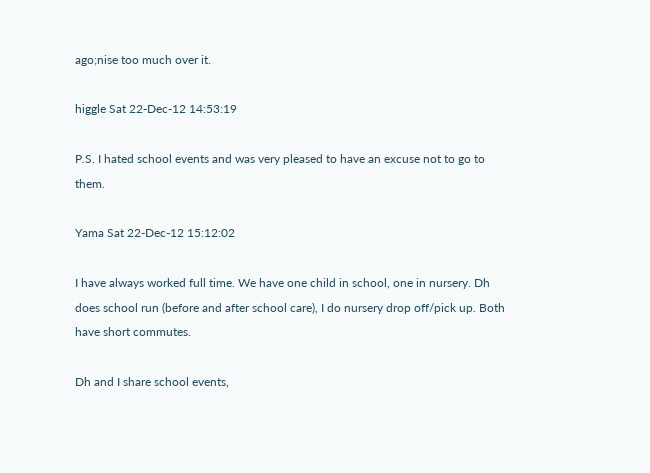ago;nise too much over it.

higgle Sat 22-Dec-12 14:53:19

P.S. I hated school events and was very pleased to have an excuse not to go to them.

Yama Sat 22-Dec-12 15:12:02

I have always worked full time. We have one child in school, one in nursery. Dh does school run (before and after school care), I do nursery drop off/pick up. Both have short commutes.

Dh and I share school events,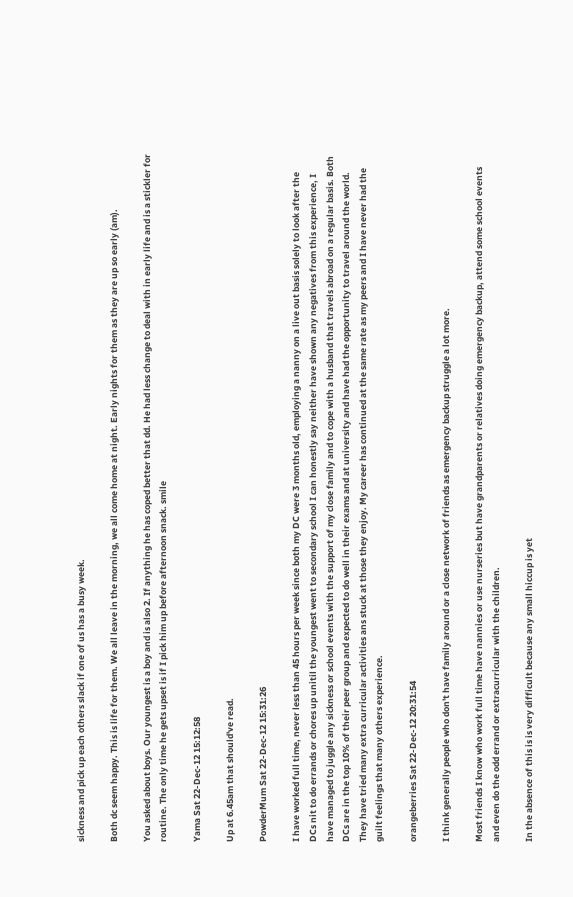sickness and pick up each others slack if one of us has a busy week.

Both dc seem happy. This is life for them. We all leave in the morning, we all come home at night. Early nights for them as they are up so early (am).

You asked about boys. Our youngest is a boy and is also 2. If anything he has coped better that dd. He had less change to deal with in early life and is a stickler for routine. The only time he gets upset is if I pick him up before afternoon snack. smile

Yama Sat 22-Dec-12 15:12:58

Up at 6.45am that should've read.

PowderMum Sat 22-Dec-12 15:31:26

I have worked full time, never less than 45 hours per week since both my DC were 3 months old, employing a nanny on a live out basis solely to look after the DCs nit to do errands or chores up unitil the youngest went to secondary school I can honestly say neither have shown any negatives from this experience, I have managed to juggle any sickness or school events with the support of my close family and to cope with a husband that travels abroad on a regular basis. Both DCs are in the top 10% of their peer group and expected to do well in their exams and at university and have had the opportunity to travel around the world. They have tried many extra curricular activities ans stuck at those they enjoy. My career has continued at the same rate as my peers and I have never had the guilt feelings that many others experience.

orangeberries Sat 22-Dec-12 20:31:54

I think generally people who don't have family around or a close network of friends as emergency backup struggle a lot more.

Most friends I know who work full time have nannies or use nurseries but have grandparents or relatives doing emergency backup, attend some school events and even do the odd errand or extracurricular with the children.

In the absence of this is is very difficult because any small hiccup is yet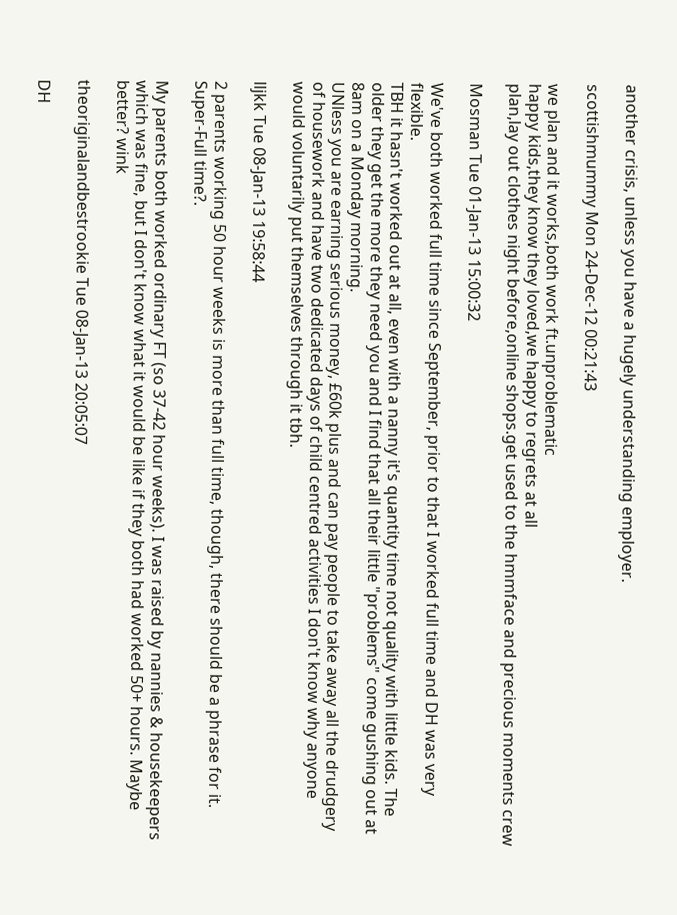another crisis, unless you have a hugely understanding employer.

scottishmummy Mon 24-Dec-12 00:21:43

we plan and it works,both work ft.unproblematic
happy kids,they know they loved,we happy to regrets at all
plan,lay out clothes night before,online shops.get used to the hmmface and precious moments crew

Mosman Tue 01-Jan-13 15:00:32

We've both worked full time since September, prior to that I worked full time and DH was very flexible.
TBH it hasn't worked out at all, even with a nanny it's quantity time not quality with little kids. The older they get the more they need you and I find that all their little "problems" come gushing out at 8am on a Monday morning.
UNless you are earning serious money, £60k plus and can pay people to take away all the drudgery of housework and have two dedicated days of child centred activities I don't know why anyone would voluntarily put themselves through it tbh.

lljkk Tue 08-Jan-13 19:58:44

2 parents working 50 hour weeks is more than full time, though, there should be a phrase for it. Super-Full time?.

My parents both worked ordinary FT (so 37-42 hour weeks). I was raised by nannies & housekeepers which was fine, but I don't know what it would be like if they both had worked 50+ hours. Maybe better? wink

theoriginalandbestrookie Tue 08-Jan-13 20:05:07

DH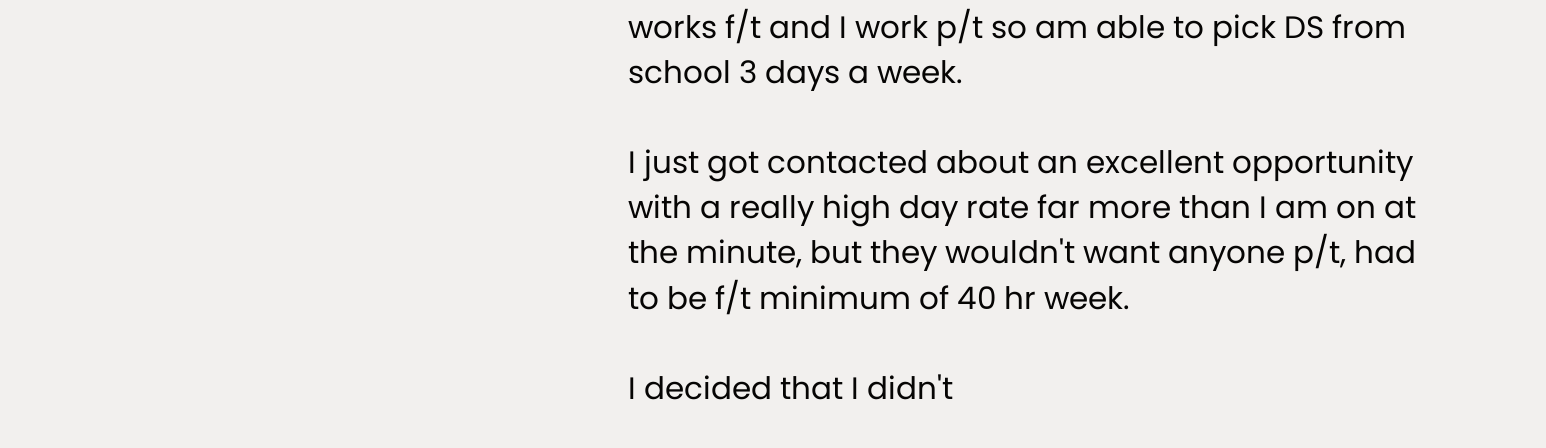works f/t and I work p/t so am able to pick DS from school 3 days a week.

I just got contacted about an excellent opportunity with a really high day rate far more than I am on at the minute, but they wouldn't want anyone p/t, had to be f/t minimum of 40 hr week.

I decided that I didn't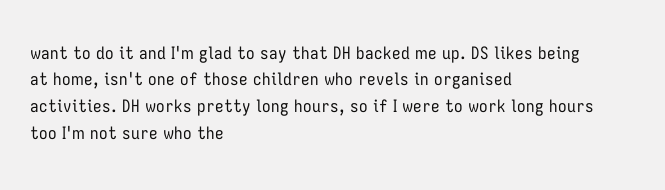want to do it and I'm glad to say that DH backed me up. DS likes being at home, isn't one of those children who revels in organised activities. DH works pretty long hours, so if I were to work long hours too I'm not sure who the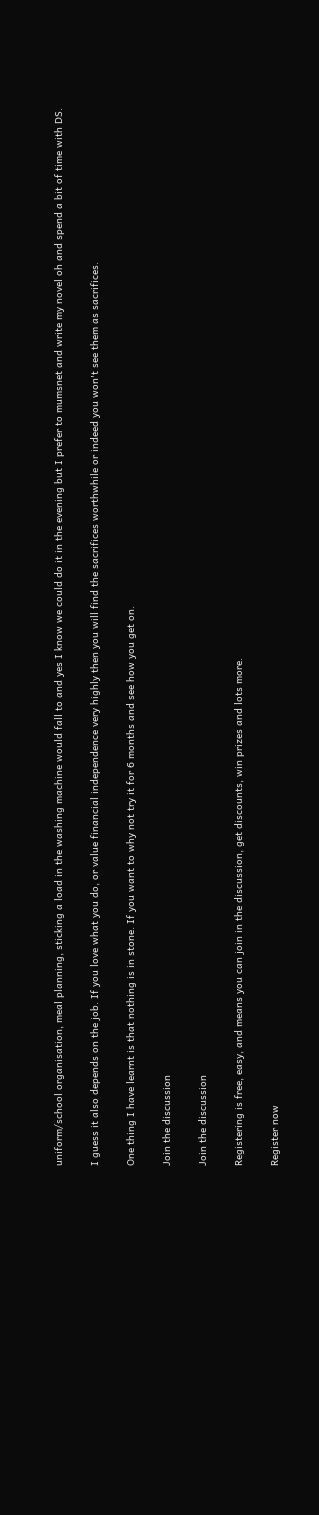uniform/school organisation, meal planning, sticking a load in the washing machine would fall to and yes I know we could do it in the evening but I prefer to mumsnet and write my novel oh and spend a bit of time with DS.

I guess it also depends on the job. If you love what you do, or value financial independence very highly then you will find the sacrifices worthwhile or indeed you won't see them as sacrifices.

One thing I have learnt is that nothing is in stone. If you want to why not try it for 6 months and see how you get on.

Join the discussion

Join the discussion

Registering is free, easy, and means you can join in the discussion, get discounts, win prizes and lots more.

Register now